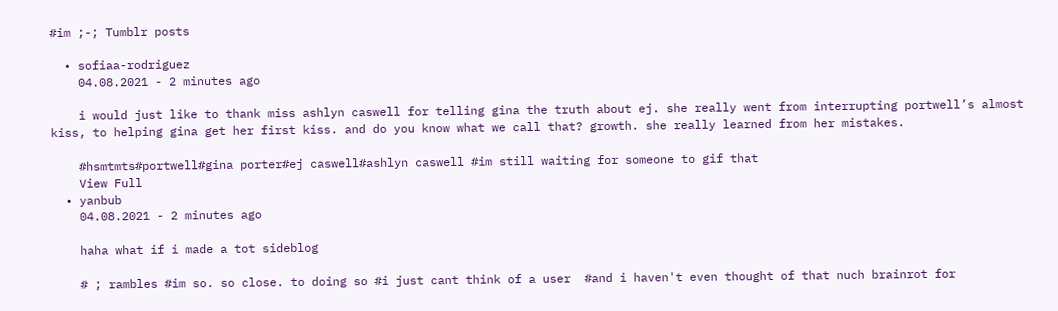#im ;-; Tumblr posts

  • sofiaa-rodriguez
    04.08.2021 - 2 minutes ago

    i would just like to thank miss ashlyn caswell for telling gina the truth about ej. she really went from interrupting portwell’s almost kiss, to helping gina get her first kiss. and do you know what we call that? growth. she really learned from her mistakes.

    #hsmtmts#portwell#gina porter#ej caswell#ashlyn caswell #im still waiting for someone to gif that
    View Full
  • yanbub
    04.08.2021 - 2 minutes ago

    haha what if i made a tot sideblog

    # ; rambles #im so. so close. to doing so #i just cant think of a user  #and i haven't even thought of that nuch brainrot for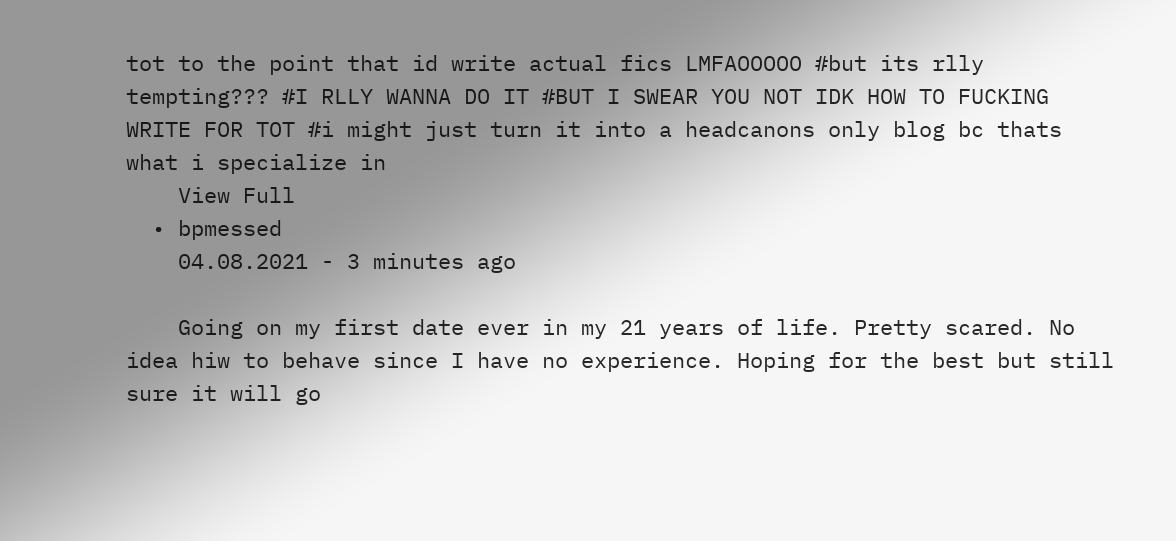tot to the point that id write actual fics LMFAOOOOO #but its rlly tempting??? #I RLLY WANNA DO IT #BUT I SWEAR YOU NOT IDK HOW TO FUCKING WRITE FOR TOT #i might just turn it into a headcanons only blog bc thats what i specialize in
    View Full
  • bpmessed
    04.08.2021 - 3 minutes ago

    Going on my first date ever in my 21 years of life. Pretty scared. No idea hiw to behave since I have no experience. Hoping for the best but still sure it will go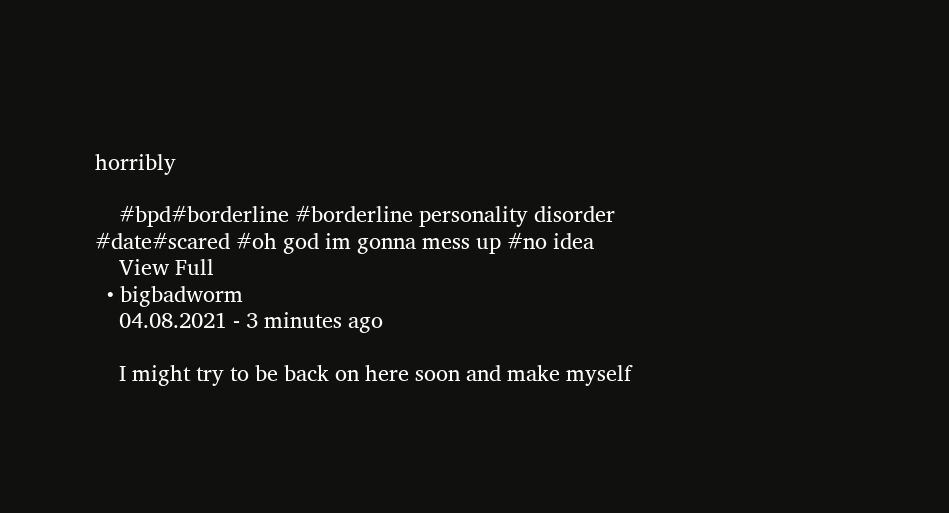horribly

    #bpd#borderline #borderline personality disorder #date#scared #oh god im gonna mess up #no idea
    View Full
  • bigbadworm
    04.08.2021 - 3 minutes ago

    I might try to be back on here soon and make myself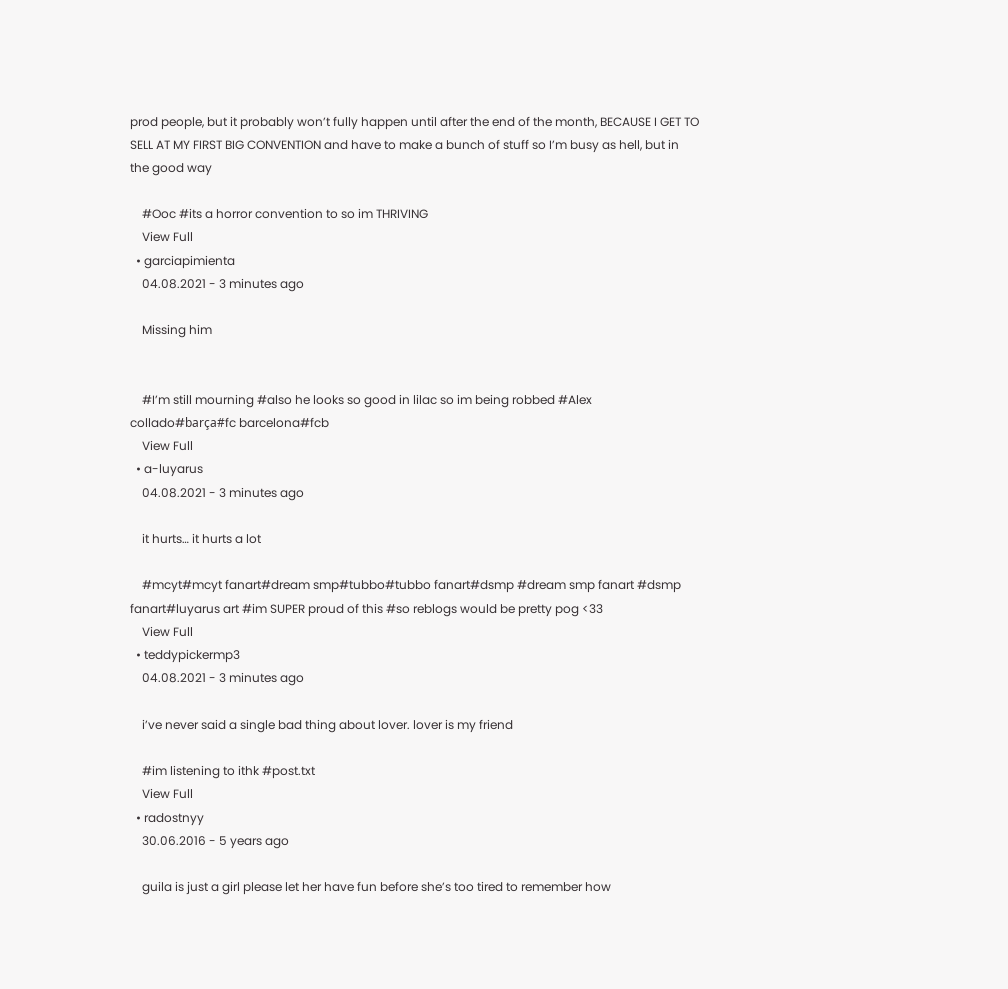prod people, but it probably won’t fully happen until after the end of the month, BECAUSE I GET TO SELL AT MY FIRST BIG CONVENTION and have to make a bunch of stuff so I’m busy as hell, but in the good way

    #Ooc #its a horror convention to so im THRIVING
    View Full
  • garciapimienta
    04.08.2021 - 3 minutes ago

    Missing him


    #I’m still mourning #also he looks so good in lilac so im being robbed #Alex collado#barça#fc barcelona#fcb
    View Full
  • a-luyarus
    04.08.2021 - 3 minutes ago

    it hurts… it hurts a lot

    #mcyt#mcyt fanart#dream smp#tubbo#tubbo fanart#dsmp #dream smp fanart #dsmp fanart#luyarus art #im SUPER proud of this #so reblogs would be pretty pog <33
    View Full
  • teddypickermp3
    04.08.2021 - 3 minutes ago

    i’ve never said a single bad thing about lover. lover is my friend

    #im listening to ithk #post.txt
    View Full
  • radostnyy
    30.06.2016 - 5 years ago

    guila is just a girl please let her have fun before she’s too tired to remember how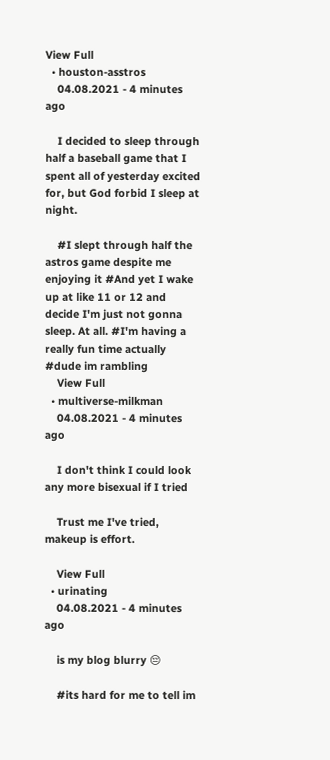View Full
  • houston-asstros
    04.08.2021 - 4 minutes ago

    I decided to sleep through half a baseball game that I spent all of yesterday excited for, but God forbid I sleep at night.

    #I slept through half the astros game despite me enjoying it #And yet I wake up at like 11 or 12 and decide I'm just not gonna sleep. At all. #I'm having a really fun time actually #dude im rambling
    View Full
  • multiverse-milkman
    04.08.2021 - 4 minutes ago

    I don't think I could look any more bisexual if I tried

    Trust me I've tried, makeup is effort.

    View Full
  • urinating
    04.08.2021 - 4 minutes ago

    is my blog blurry 😔

    #its hard for me to tell im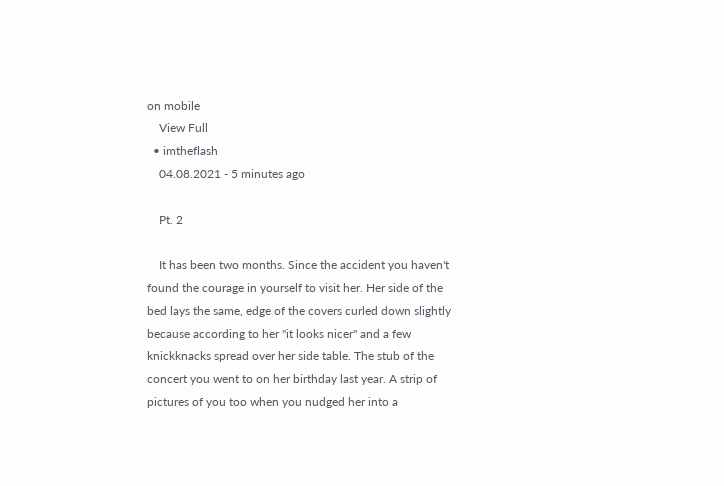on mobile
    View Full
  • imtheflash
    04.08.2021 - 5 minutes ago

    Pt. 2

    It has been two months. Since the accident you haven't found the courage in yourself to visit her. Her side of the bed lays the same, edge of the covers curled down slightly because according to her "it looks nicer" and a few knickknacks spread over her side table. The stub of the concert you went to on her birthday last year. A strip of pictures of you too when you nudged her into a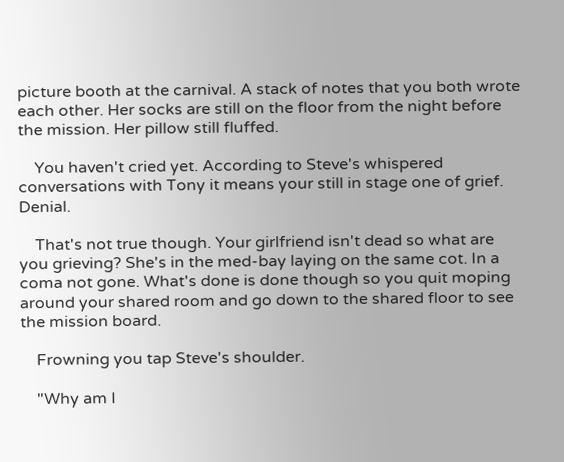picture booth at the carnival. A stack of notes that you both wrote each other. Her socks are still on the floor from the night before the mission. Her pillow still fluffed.

    You haven't cried yet. According to Steve's whispered conversations with Tony it means your still in stage one of grief. Denial.

    That's not true though. Your girlfriend isn't dead so what are you grieving? She's in the med-bay laying on the same cot. In a coma not gone. What's done is done though so you quit moping around your shared room and go down to the shared floor to see the mission board.

    Frowning you tap Steve's shoulder.

    "Why am I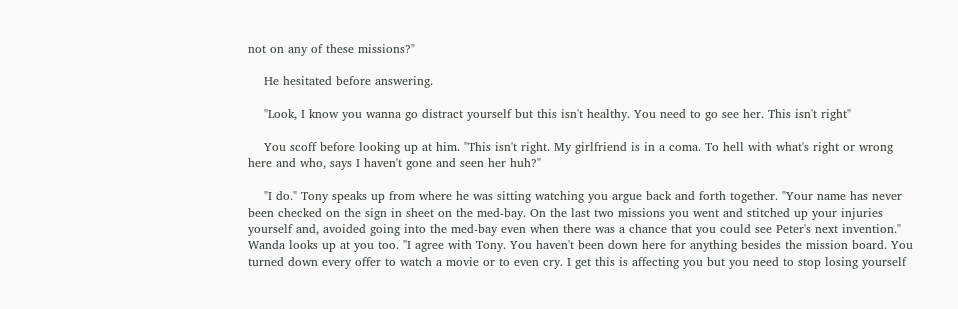not on any of these missions?"

    He hesitated before answering.

    "Look, I know you wanna go distract yourself but this isn't healthy. You need to go see her. This isn't right"

    You scoff before looking up at him. "This isn't right. My girlfriend is in a coma. To hell with what's right or wrong here and who, says I haven't gone and seen her huh?"

    "I do." Tony speaks up from where he was sitting watching you argue back and forth together. "Your name has never been checked on the sign in sheet on the med-bay. On the last two missions you went and stitched up your injuries yourself and, avoided going into the med-bay even when there was a chance that you could see Peter's next invention." Wanda looks up at you too. "I agree with Tony. You haven't been down here for anything besides the mission board. You turned down every offer to watch a movie or to even cry. I get this is affecting you but you need to stop losing yourself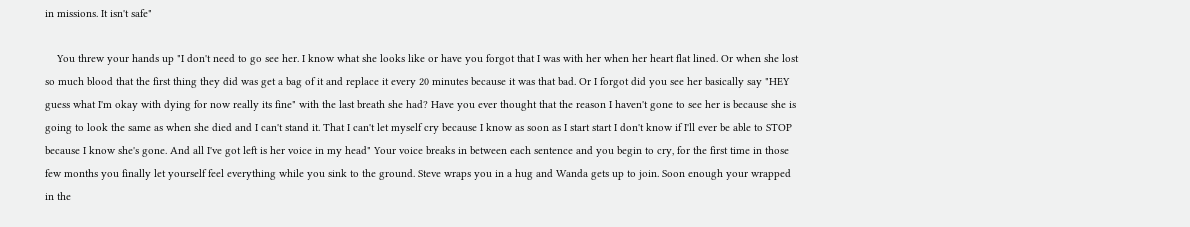in missions. It isn't safe"

    You threw your hands up "I don't need to go see her. I know what she looks like or have you forgot that I was with her when her heart flat lined. Or when she lost so much blood that the first thing they did was get a bag of it and replace it every 20 minutes because it was that bad. Or I forgot did you see her basically say "HEY guess what I'm okay with dying for now really its fine" with the last breath she had? Have you ever thought that the reason I haven't gone to see her is because she is going to look the same as when she died and I can't stand it. That I can't let myself cry because I know as soon as I start start I don't know if I'll ever be able to STOP because I know she's gone. And all I've got left is her voice in my head" Your voice breaks in between each sentence and you begin to cry, for the first time in those few months you finally let yourself feel everything while you sink to the ground. Steve wraps you in a hug and Wanda gets up to join. Soon enough your wrapped in the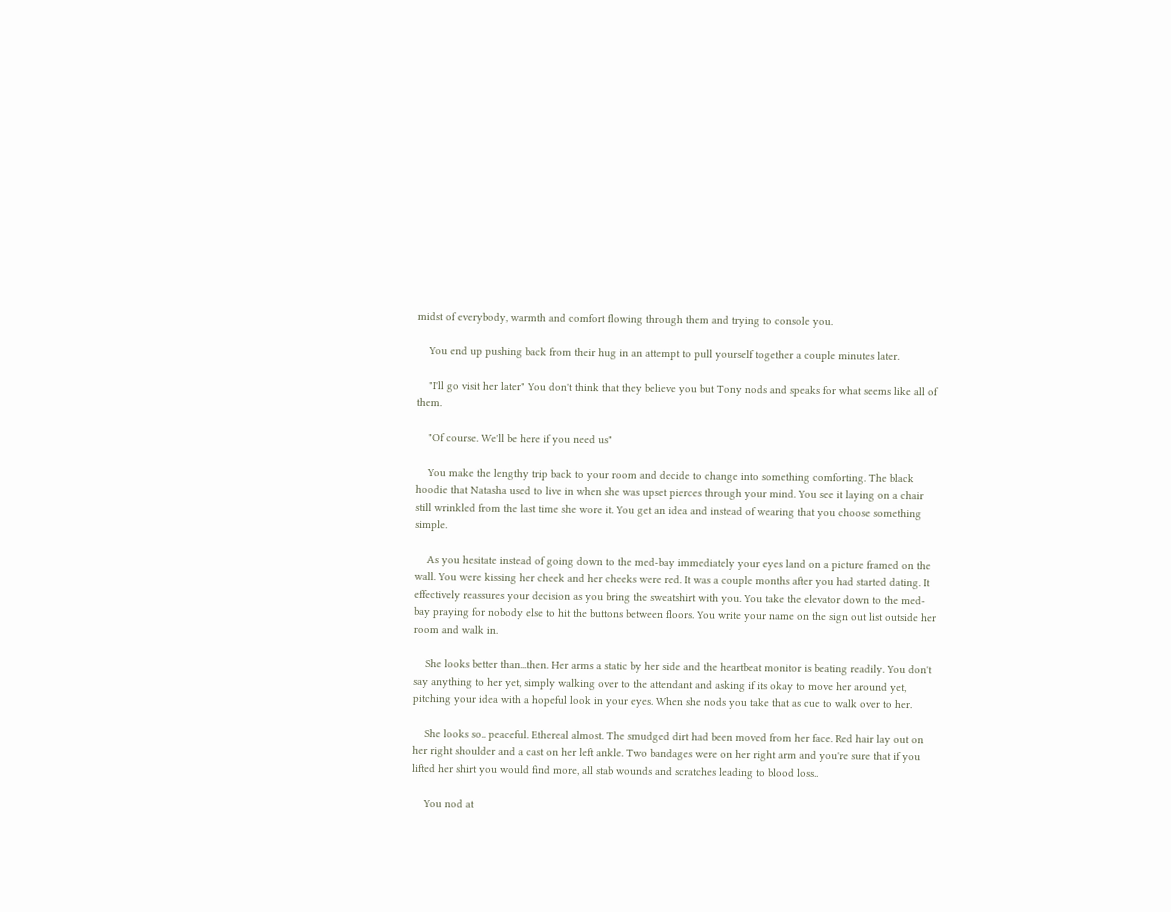midst of everybody, warmth and comfort flowing through them and trying to console you.

    You end up pushing back from their hug in an attempt to pull yourself together a couple minutes later.

    "I'll go visit her later" You don't think that they believe you but Tony nods and speaks for what seems like all of them.

    "Of course. We'll be here if you need us"

    You make the lengthy trip back to your room and decide to change into something comforting. The black hoodie that Natasha used to live in when she was upset pierces through your mind. You see it laying on a chair still wrinkled from the last time she wore it. You get an idea and instead of wearing that you choose something simple.

    As you hesitate instead of going down to the med-bay immediately your eyes land on a picture framed on the wall. You were kissing her cheek and her cheeks were red. It was a couple months after you had started dating. It effectively reassures your decision as you bring the sweatshirt with you. You take the elevator down to the med-bay praying for nobody else to hit the buttons between floors. You write your name on the sign out list outside her room and walk in.

    She looks better than...then. Her arms a static by her side and the heartbeat monitor is beating readily. You don't say anything to her yet, simply walking over to the attendant and asking if its okay to move her around yet, pitching your idea with a hopeful look in your eyes. When she nods you take that as cue to walk over to her.

    She looks so.. peaceful. Ethereal almost. The smudged dirt had been moved from her face. Red hair lay out on her right shoulder and a cast on her left ankle. Two bandages were on her right arm and you're sure that if you lifted her shirt you would find more, all stab wounds and scratches leading to blood loss..

    You nod at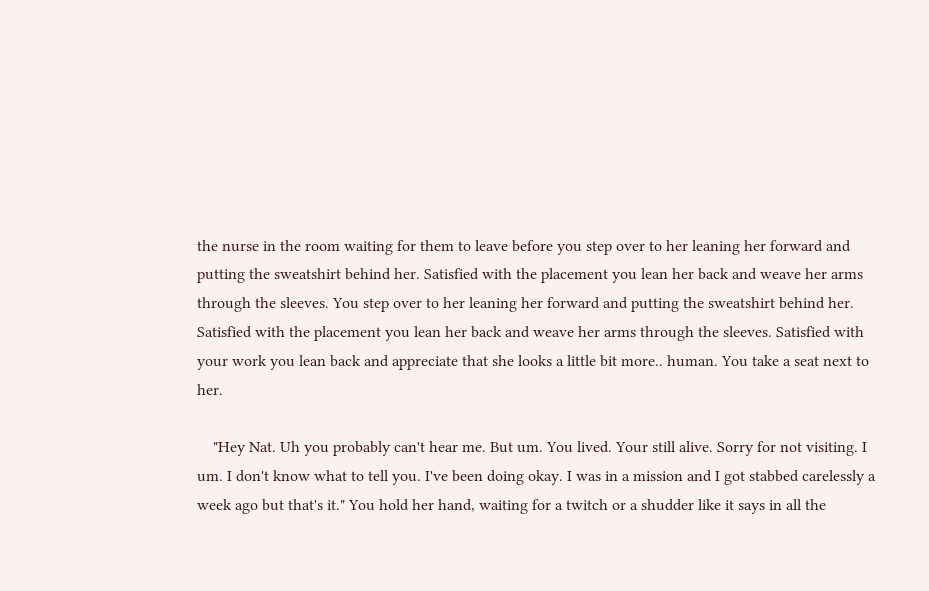the nurse in the room waiting for them to leave before you step over to her leaning her forward and putting the sweatshirt behind her. Satisfied with the placement you lean her back and weave her arms through the sleeves. You step over to her leaning her forward and putting the sweatshirt behind her. Satisfied with the placement you lean her back and weave her arms through the sleeves. Satisfied with your work you lean back and appreciate that she looks a little bit more.. human. You take a seat next to her.

    "Hey Nat. Uh you probably can't hear me. But um. You lived. Your still alive. Sorry for not visiting. I um. I don't know what to tell you. I've been doing okay. I was in a mission and I got stabbed carelessly a week ago but that's it." You hold her hand, waiting for a twitch or a shudder like it says in all the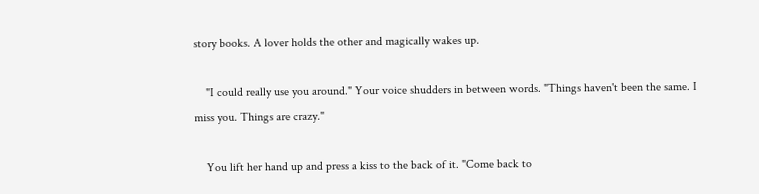story books. A lover holds the other and magically wakes up.

    "I could really use you around." Your voice shudders in between words. "Things haven't been the same. I miss you. Things are crazy."

    You lift her hand up and press a kiss to the back of it. "Come back to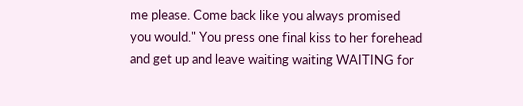me please. Come back like you always promised you would." You press one final kiss to her forehead and get up and leave waiting waiting WAITING for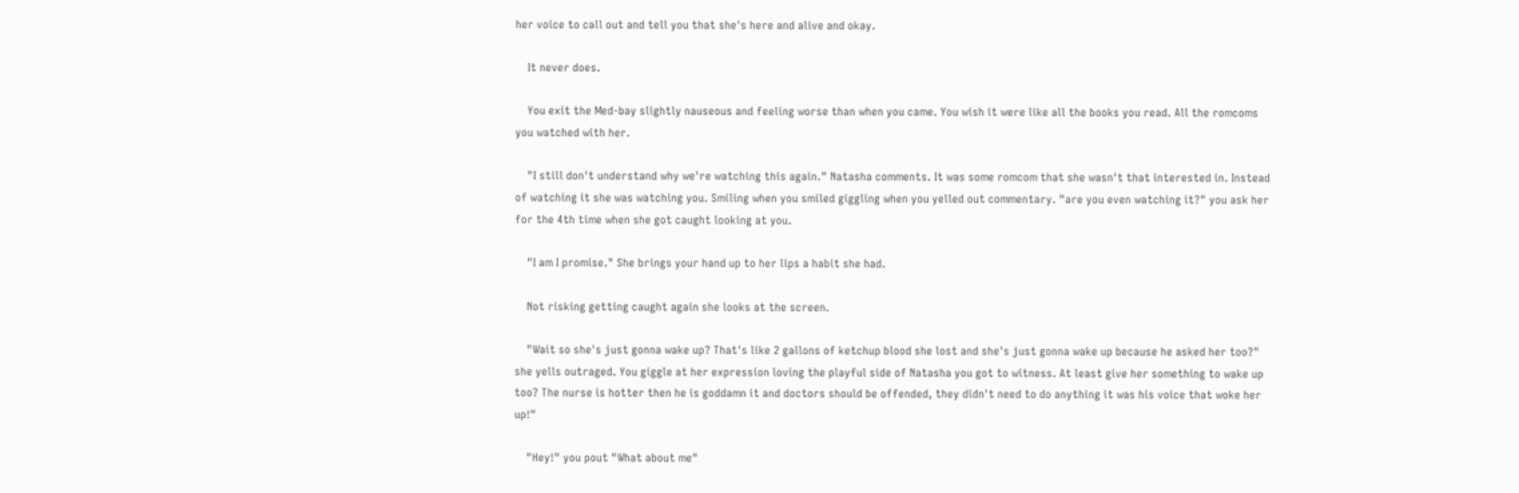her voice to call out and tell you that she's here and alive and okay.

    It never does.

    You exit the Med-bay slightly nauseous and feeling worse than when you came. You wish it were like all the books you read. All the romcoms you watched with her.

    "I still don't understand why we're watching this again." Natasha comments. It was some romcom that she wasn't that interested in. Instead of watching it she was watching you. Smiling when you smiled giggling when you yelled out commentary. "are you even watching it?" you ask her for the 4th time when she got caught looking at you.

    "I am I promise." She brings your hand up to her lips a habit she had.

    Not risking getting caught again she looks at the screen.

    "Wait so she's just gonna wake up? That's like 2 gallons of ketchup blood she lost and she's just gonna wake up because he asked her too?" she yells outraged. You giggle at her expression loving the playful side of Natasha you got to witness. At least give her something to wake up too? The nurse is hotter then he is goddamn it and doctors should be offended, they didn't need to do anything it was his voice that woke her up!"

    "Hey!" you pout "What about me"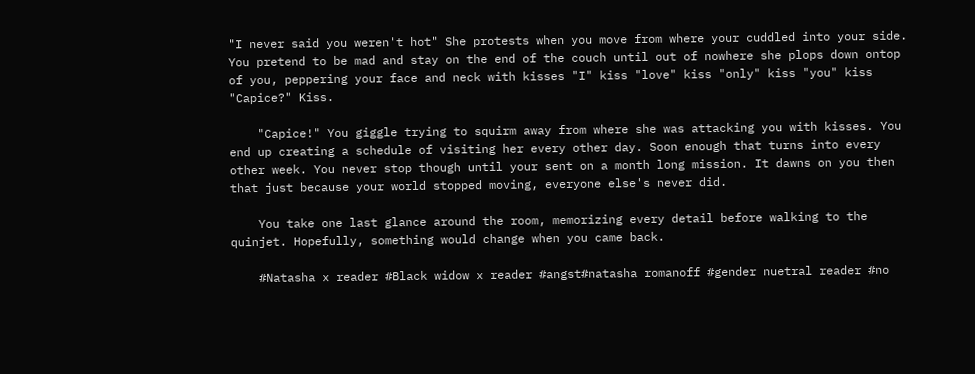"I never said you weren't hot" She protests when you move from where your cuddled into your side. You pretend to be mad and stay on the end of the couch until out of nowhere she plops down ontop of you, peppering your face and neck with kisses "I" kiss "love" kiss "only" kiss "you" kiss "Capice?" Kiss.

    "Capice!" You giggle trying to squirm away from where she was attacking you with kisses. You end up creating a schedule of visiting her every other day. Soon enough that turns into every other week. You never stop though until your sent on a month long mission. It dawns on you then that just because your world stopped moving, everyone else's never did.

    You take one last glance around the room, memorizing every detail before walking to the quinjet. Hopefully, something would change when you came back.

    #Natasha x reader #Black widow x reader #angst#natasha romanoff #gender nuetral reader #no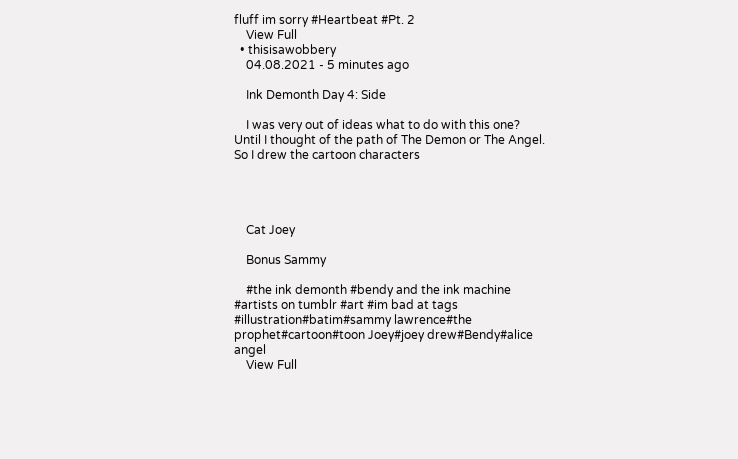fluff im sorry #Heartbeat #Pt. 2
    View Full
  • thisisawobbery
    04.08.2021 - 5 minutes ago

    Ink Demonth Day 4: Side

    I was very out of ideas what to do with this one? Until I thought of the path of The Demon or The Angel. So I drew the cartoon characters




    Cat Joey

    Bonus Sammy

    #the ink demonth #bendy and the ink machine #artists on tumblr #art #im bad at tags #illustration#batim#sammy lawrence#the prophet#cartoon#toon Joey#joey drew#Bendy#alice angel
    View Full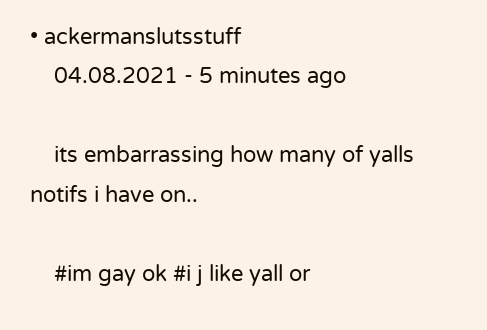• ackermanslutsstuff
    04.08.2021 - 5 minutes ago

    its embarrassing how many of yalls notifs i have on..

    #im gay ok #i j like yall or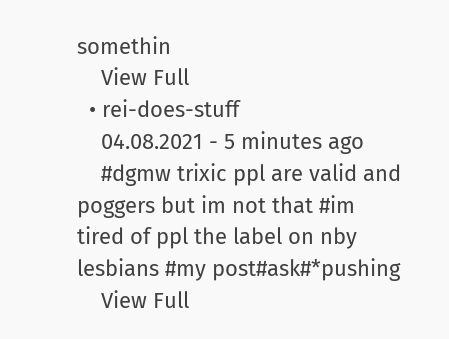somethin
    View Full
  • rei-does-stuff
    04.08.2021 - 5 minutes ago
    #dgmw trixic ppl are valid and poggers but im not that #im tired of ppl the label on nby lesbians #my post#ask#*pushing
    View Full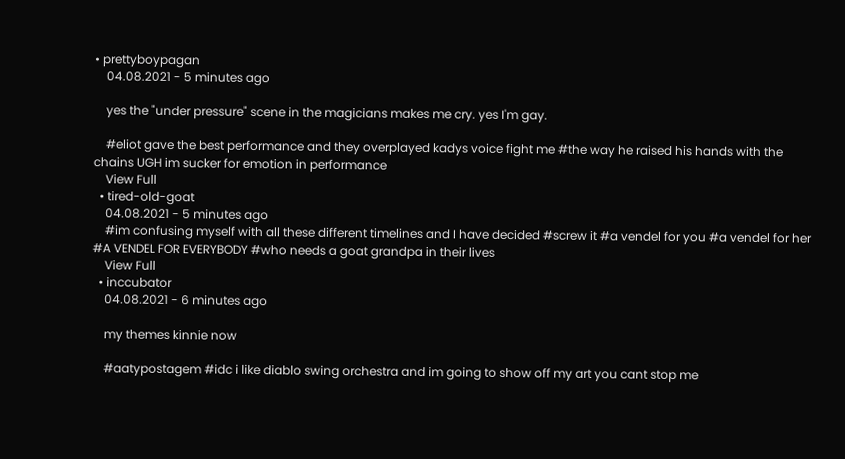• prettyboypagan
    04.08.2021 - 5 minutes ago

    yes the "under pressure" scene in the magicians makes me cry. yes I'm gay.

    #eliot gave the best performance and they overplayed kadys voice fight me #the way he raised his hands with the chains UGH im sucker for emotion in performance
    View Full
  • tired-old-goat
    04.08.2021 - 5 minutes ago
    #im confusing myself with all these different timelines and I have decided #screw it #a vendel for you #a vendel for her #A VENDEL FOR EVERYBODY #who needs a goat grandpa in their lives
    View Full
  • inccubator
    04.08.2021 - 6 minutes ago

    my themes kinnie now

    #aatypostagem #idc i like diablo swing orchestra and im going to show off my art you cant stop me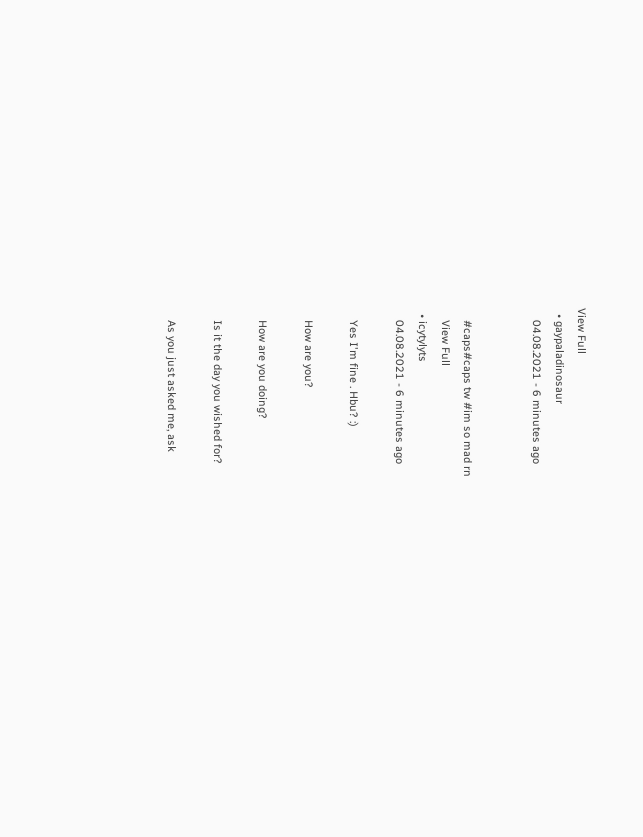View Full
  • gaypaladinosaur
    04.08.2021 - 6 minutes ago


    #caps#caps tw #im so mad rn
    View Full
  • icytylyts
    04.08.2021 - 6 minutes ago

    Yes I'm fine . Hbu? :)

    How are you?

    How are you doing?

    Is it the day you wished for?

    As you just asked me, ask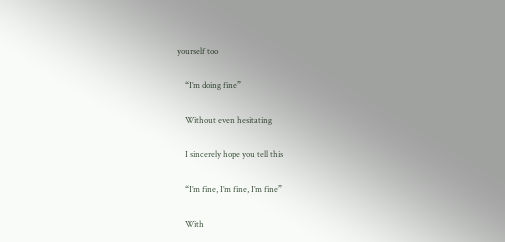yourself too

    “I’m doing fine”

    Without even hesitating

    I sincerely hope you tell this

    “I’m fine, I’m fine, I’m fine”

    With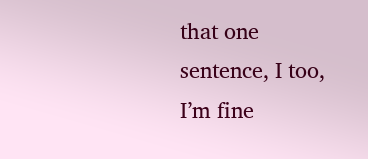that one sentence, I too, I’m fine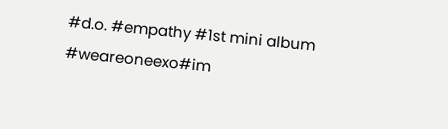#d.o. #empathy #1st mini album #weareoneexo#im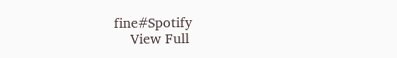fine#Spotify
    View Full